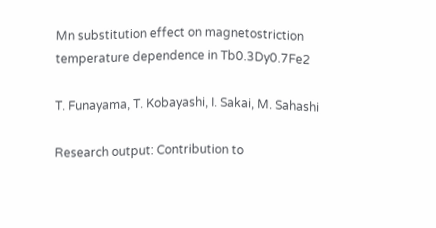Mn substitution effect on magnetostriction temperature dependence in Tb0.3Dy0.7Fe2

T. Funayama, T. Kobayashi, I. Sakai, M. Sahashi

Research output: Contribution to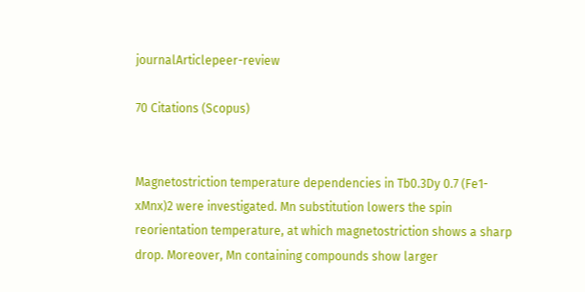journalArticlepeer-review

70 Citations (Scopus)


Magnetostriction temperature dependencies in Tb0.3Dy 0.7 (Fe1-xMnx)2 were investigated. Mn substitution lowers the spin reorientation temperature, at which magnetostriction shows a sharp drop. Moreover, Mn containing compounds show larger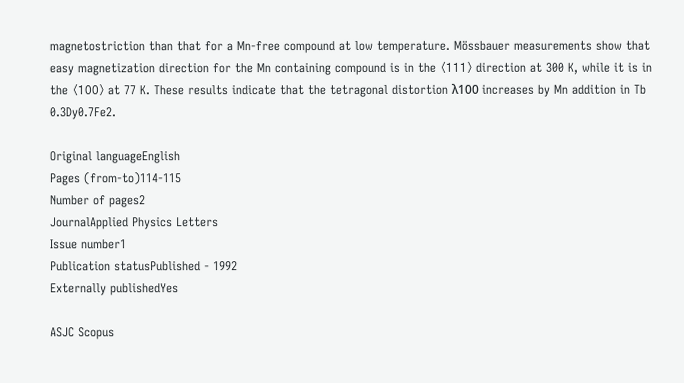magnetostriction than that for a Mn-free compound at low temperature. Mössbauer measurements show that easy magnetization direction for the Mn containing compound is in the 〈111〉 direction at 300 K, while it is in the 〈100〉 at 77 K. These results indicate that the tetragonal distortion λ100 increases by Mn addition in Tb 0.3Dy0.7Fe2.

Original languageEnglish
Pages (from-to)114-115
Number of pages2
JournalApplied Physics Letters
Issue number1
Publication statusPublished - 1992
Externally publishedYes

ASJC Scopus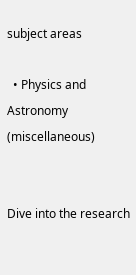subject areas

  • Physics and Astronomy (miscellaneous)


Dive into the research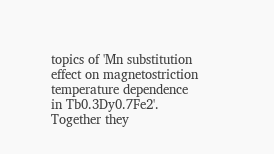topics of 'Mn substitution effect on magnetostriction temperature dependence in Tb0.3Dy0.7Fe2'. Together they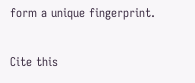form a unique fingerprint.

Cite this